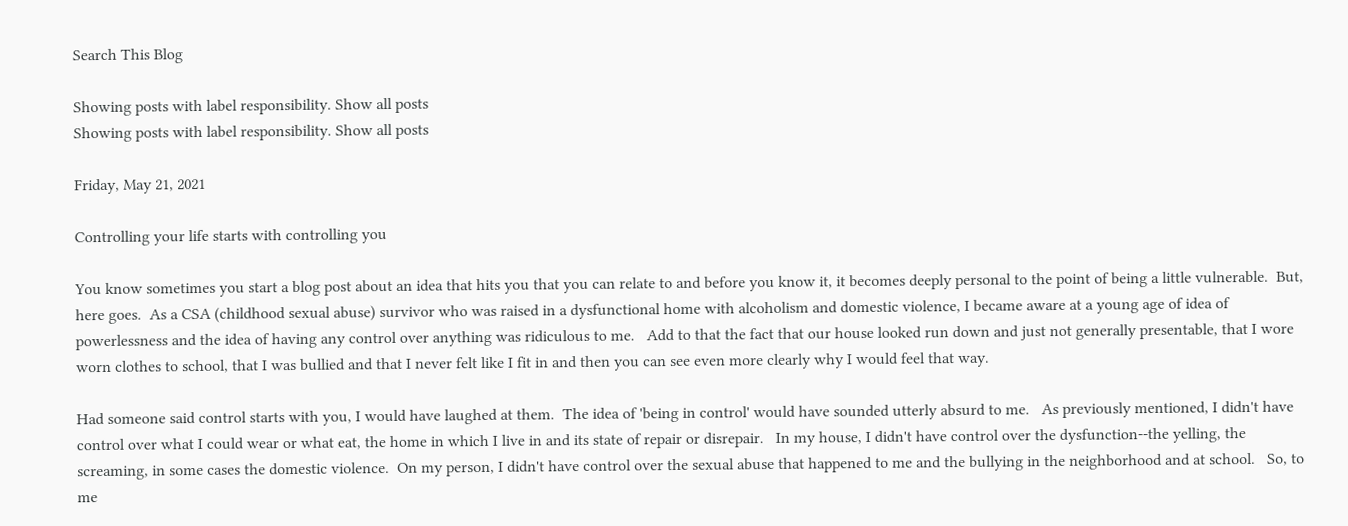Search This Blog

Showing posts with label responsibility. Show all posts
Showing posts with label responsibility. Show all posts

Friday, May 21, 2021

Controlling your life starts with controlling you

You know sometimes you start a blog post about an idea that hits you that you can relate to and before you know it, it becomes deeply personal to the point of being a little vulnerable.  But, here goes.  As a CSA (childhood sexual abuse) survivor who was raised in a dysfunctional home with alcoholism and domestic violence, I became aware at a young age of idea of powerlessness and the idea of having any control over anything was ridiculous to me.   Add to that the fact that our house looked run down and just not generally presentable, that I wore worn clothes to school, that I was bullied and that I never felt like I fit in and then you can see even more clearly why I would feel that way.

Had someone said control starts with you, I would have laughed at them.  The idea of 'being in control' would have sounded utterly absurd to me.   As previously mentioned, I didn't have control over what I could wear or what eat, the home in which I live in and its state of repair or disrepair.   In my house, I didn't have control over the dysfunction--the yelling, the screaming, in some cases the domestic violence.  On my person, I didn't have control over the sexual abuse that happened to me and the bullying in the neighborhood and at school.   So, to me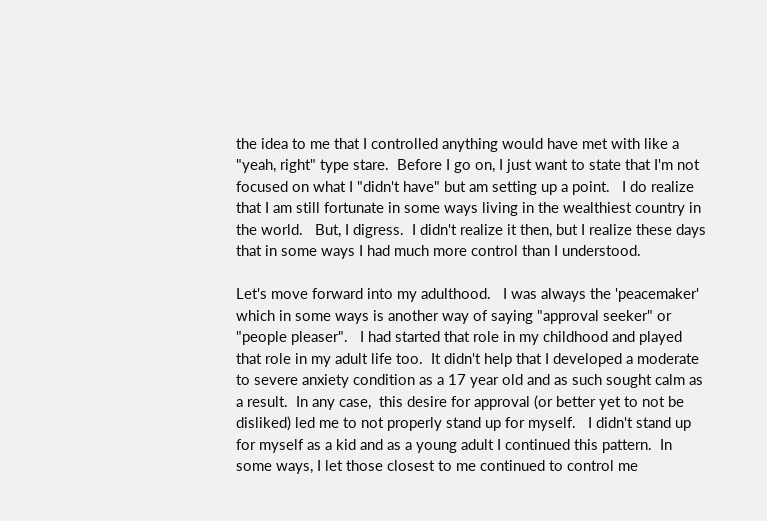the idea to me that I controlled anything would have met with like a "yeah, right" type stare.  Before I go on, I just want to state that I'm not focused on what I "didn't have" but am setting up a point.   I do realize that I am still fortunate in some ways living in the wealthiest country in the world.   But, I digress.  I didn't realize it then, but I realize these days that in some ways I had much more control than I understood.

Let's move forward into my adulthood.   I was always the 'peacemaker' which in some ways is another way of saying "approval seeker" or "people pleaser".   I had started that role in my childhood and played that role in my adult life too.  It didn't help that I developed a moderate to severe anxiety condition as a 17 year old and as such sought calm as a result.  In any case,  this desire for approval (or better yet to not be disliked) led me to not properly stand up for myself.   I didn't stand up for myself as a kid and as a young adult I continued this pattern.  In some ways, I let those closest to me continued to control me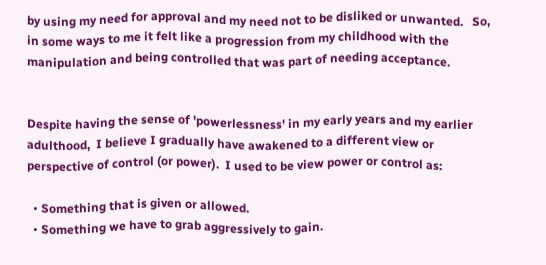by using my need for approval and my need not to be disliked or unwanted.   So, in some ways to me it felt like a progression from my childhood with the manipulation and being controlled that was part of needing acceptance.


Despite having the sense of 'powerlessness' in my early years and my earlier adulthood,  I believe I gradually have awakened to a different view or perspective of control (or power).  I used to be view power or control as:

  • Something that is given or allowed.
  • Something we have to grab aggressively to gain.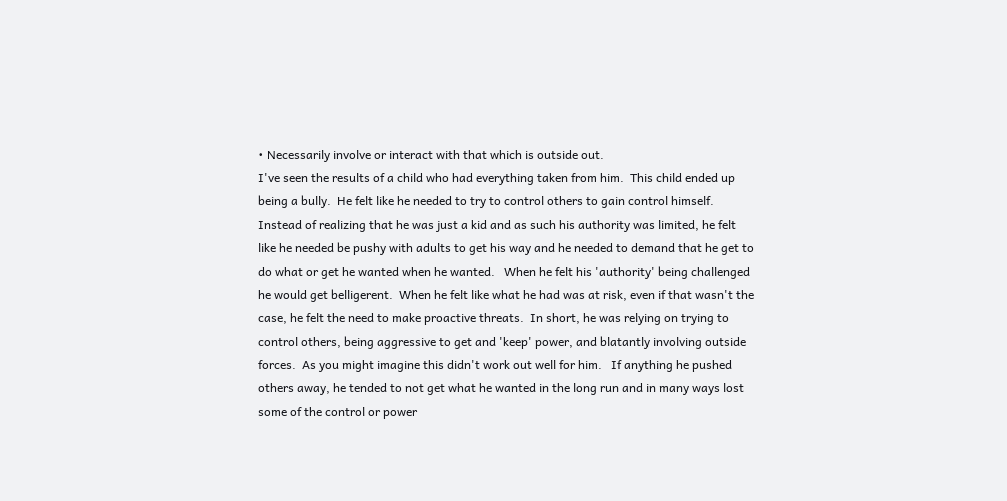• Necessarily involve or interact with that which is outside out.
I've seen the results of a child who had everything taken from him.  This child ended up being a bully.  He felt like he needed to try to control others to gain control himself.  Instead of realizing that he was just a kid and as such his authority was limited, he felt like he needed be pushy with adults to get his way and he needed to demand that he get to do what or get he wanted when he wanted.   When he felt his 'authority' being challenged he would get belligerent.  When he felt like what he had was at risk, even if that wasn't the case, he felt the need to make proactive threats.  In short, he was relying on trying to control others, being aggressive to get and 'keep' power, and blatantly involving outside forces.  As you might imagine this didn't work out well for him.   If anything he pushed others away, he tended to not get what he wanted in the long run and in many ways lost some of the control or power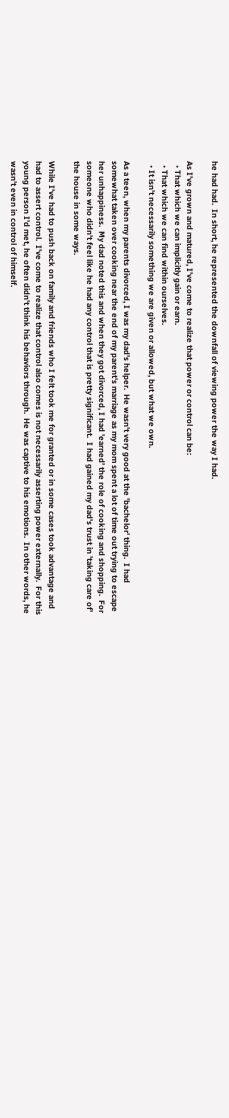he had had.  In short, he represented the downfall of viewing power the way I had.

As I've grown and matured, I've come to realize that power or control can be:
  • That which we can implicitly gain or earn.
  • That which we can find within ourselves.
  • It isn't necessarily something we are given or allowed, but what we own.

As a teen, when my parents divorced, I was my dad's helper.  He wasn't very good at the 'bachelor' thing.  I had somewhat taken over cooking near the end of my parent's marriage as my mom spent a lot of time out trying to escape her unhappiness.  My dad noted this and when they got divorced, I had 'earned' the role of cooking and shopping.  For someone who didn't feel like he had any control that is pretty significant.  I had gained my dad's trust in 'taking care of' the house in some ways.

While I've had to push back on family and friends who I felt took me for granted or in some cases took advantage and had to assert control.  I've come to realize that control also comes is not necessarily asserting power externally.  For this young person I'd met, he often didn't think his behaviors through.  He was captive to his emotions.  In other words, he wasn't even in control of himself.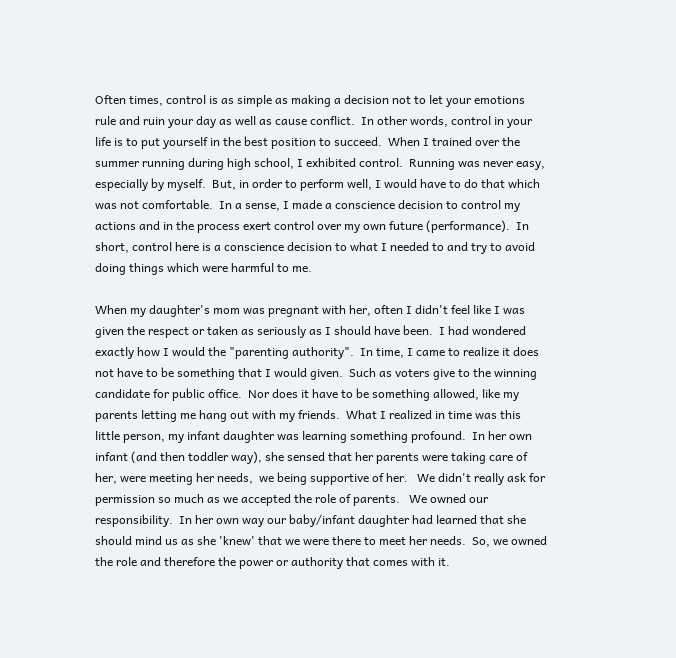Often times, control is as simple as making a decision not to let your emotions rule and ruin your day as well as cause conflict.  In other words, control in your life is to put yourself in the best position to succeed.  When I trained over the summer running during high school, I exhibited control.  Running was never easy, especially by myself.  But, in order to perform well, I would have to do that which was not comfortable.  In a sense, I made a conscience decision to control my actions and in the process exert control over my own future (performance).  In short, control here is a conscience decision to what I needed to and try to avoid doing things which were harmful to me.

When my daughter's mom was pregnant with her, often I didn't feel like I was given the respect or taken as seriously as I should have been.  I had wondered exactly how I would the "parenting authority".  In time, I came to realize it does not have to be something that I would given.  Such as voters give to the winning candidate for public office.  Nor does it have to be something allowed, like my parents letting me hang out with my friends.  What I realized in time was this little person, my infant daughter was learning something profound.  In her own infant (and then toddler way), she sensed that her parents were taking care of her, were meeting her needs,  we being supportive of her.   We didn't really ask for permission so much as we accepted the role of parents.   We owned our responsibility.  In her own way our baby/infant daughter had learned that she should mind us as she 'knew' that we were there to meet her needs.  So, we owned the role and therefore the power or authority that comes with it.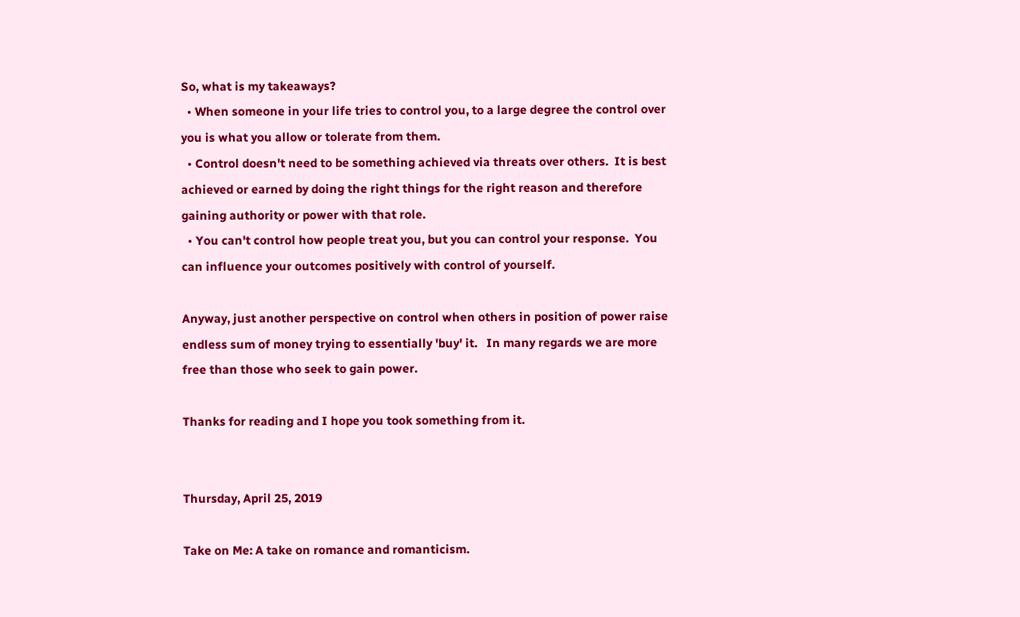So, what is my takeaways?
  • When someone in your life tries to control you, to a large degree the control over you is what you allow or tolerate from them.
  • Control doesn't need to be something achieved via threats over others.  It is best achieved or earned by doing the right things for the right reason and therefore gaining authority or power with that role.
  • You can't control how people treat you, but you can control your response.  You can influence your outcomes positively with control of yourself.

Anyway, just another perspective on control when others in position of power raise endless sum of money trying to essentially 'buy' it.   In many regards we are more free than those who seek to gain power.

Thanks for reading and I hope you took something from it.


Thursday, April 25, 2019

Take on Me: A take on romance and romanticism.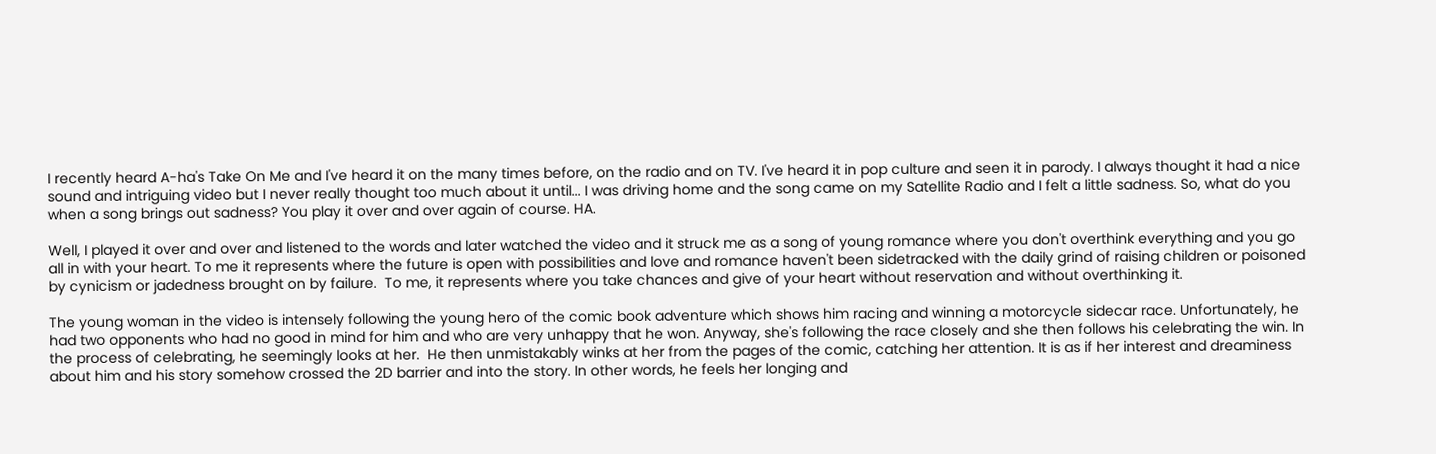I recently heard A-ha's Take On Me and I've heard it on the many times before, on the radio and on TV. I've heard it in pop culture and seen it in parody. I always thought it had a nice sound and intriguing video but I never really thought too much about it until... I was driving home and the song came on my Satellite Radio and I felt a little sadness. So, what do you when a song brings out sadness? You play it over and over again of course. HA.

Well, I played it over and over and listened to the words and later watched the video and it struck me as a song of young romance where you don't overthink everything and you go all in with your heart. To me it represents where the future is open with possibilities and love and romance haven't been sidetracked with the daily grind of raising children or poisoned by cynicism or jadedness brought on by failure.  To me, it represents where you take chances and give of your heart without reservation and without overthinking it.

The young woman in the video is intensely following the young hero of the comic book adventure which shows him racing and winning a motorcycle sidecar race. Unfortunately, he had two opponents who had no good in mind for him and who are very unhappy that he won. Anyway, she's following the race closely and she then follows his celebrating the win. In the process of celebrating, he seemingly looks at her.  He then unmistakably winks at her from the pages of the comic, catching her attention. It is as if her interest and dreaminess about him and his story somehow crossed the 2D barrier and into the story. In other words, he feels her longing and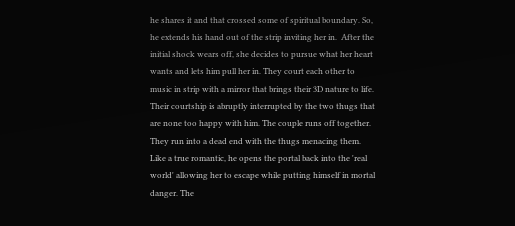he shares it and that crossed some of spiritual boundary. So, he extends his hand out of the strip inviting her in.  After the initial shock wears off, she decides to pursue what her heart wants and lets him pull her in. They court each other to music in strip with a mirror that brings their 3D nature to life. Their courtship is abruptly interrupted by the two thugs that are none too happy with him. The couple runs off together. They run into a dead end with the thugs menacing them. Like a true romantic, he opens the portal back into the 'real world' allowing her to escape while putting himself in mortal danger. The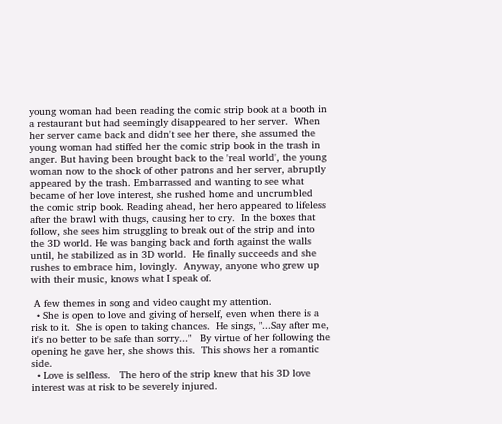young woman had been reading the comic strip book at a booth in a restaurant but had seemingly disappeared to her server.  When her server came back and didn't see her there, she assumed the young woman had stiffed her the comic strip book in the trash in anger. But having been brought back to the 'real world', the young woman now to the shock of other patrons and her server, abruptly appeared by the trash. Embarrassed and wanting to see what became of her love interest, she rushed home and uncrumbled the comic strip book. Reading ahead, her hero appeared to lifeless after the brawl with thugs, causing her to cry.  In the boxes that follow, she sees him struggling to break out of the strip and into the 3D world. He was banging back and forth against the walls until, he stabilized as in 3D world.  He finally succeeds and she rushes to embrace him, lovingly.  Anyway, anyone who grew up with their music, knows what I speak of.

 A few themes in song and video caught my attention.
  • She is open to love and giving of herself, even when there is a risk to it.  She is open to taking chances.  He sings, "...Say after me, it's no better to be safe than sorry..."   By virtue of her following the opening he gave her, she shows this.  This shows her a romantic side.
  • Love is selfless.   The hero of the strip knew that his 3D love interest was at risk to be severely injured.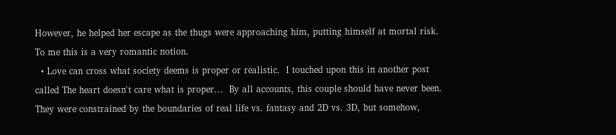However, he helped her escape as the thugs were approaching him, putting himself at mortal risk.   To me this is a very romantic notion.
  • Love can cross what society deems is proper or realistic.  I touched upon this in another post called The heart doesn't care what is proper...  By all accounts, this couple should have never been.  They were constrained by the boundaries of real life vs. fantasy and 2D vs. 3D, but somehow,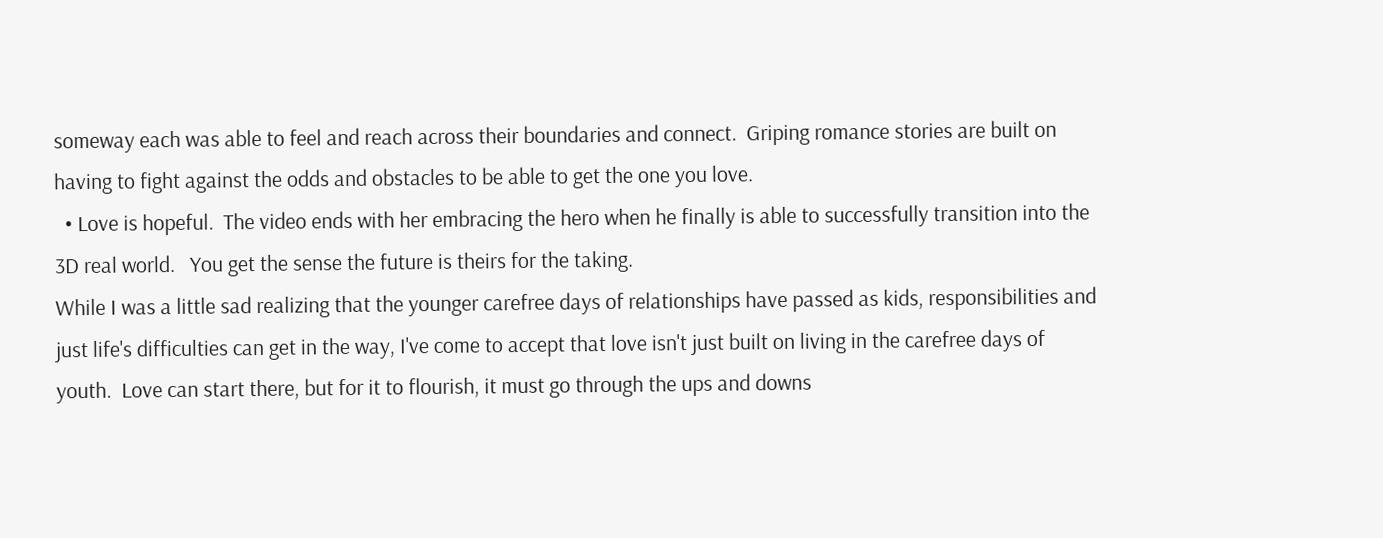someway each was able to feel and reach across their boundaries and connect.  Griping romance stories are built on having to fight against the odds and obstacles to be able to get the one you love.
  • Love is hopeful.  The video ends with her embracing the hero when he finally is able to successfully transition into the 3D real world.   You get the sense the future is theirs for the taking.
While I was a little sad realizing that the younger carefree days of relationships have passed as kids, responsibilities and just life's difficulties can get in the way, I've come to accept that love isn't just built on living in the carefree days of youth.  Love can start there, but for it to flourish, it must go through the ups and downs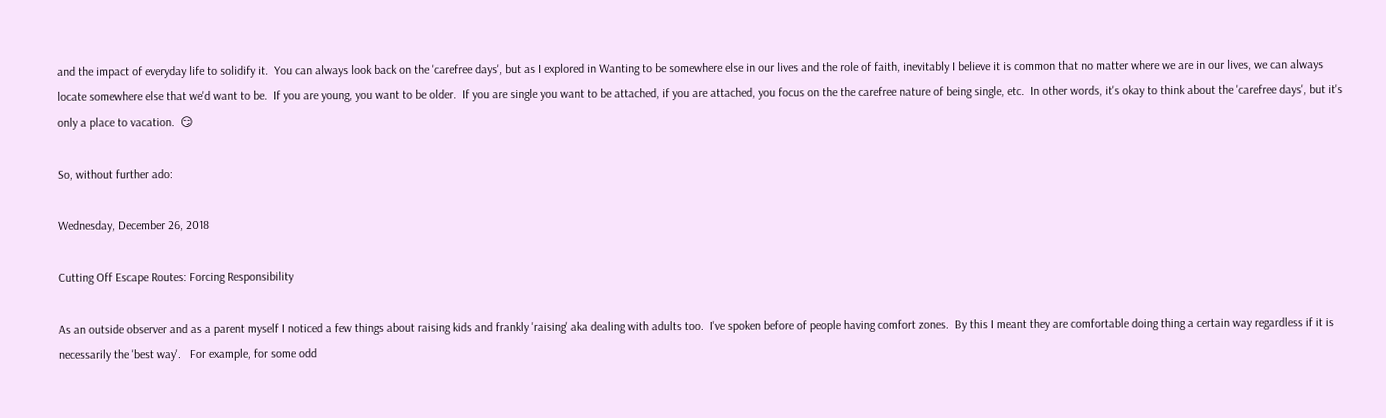and the impact of everyday life to solidify it.  You can always look back on the 'carefree days', but as I explored in Wanting to be somewhere else in our lives and the role of faith, inevitably I believe it is common that no matter where we are in our lives, we can always locate somewhere else that we'd want to be.  If you are young, you want to be older.  If you are single you want to be attached, if you are attached, you focus on the the carefree nature of being single, etc.  In other words, it's okay to think about the 'carefree days', but it's only a place to vacation.  😏

So, without further ado:

Wednesday, December 26, 2018

Cutting Off Escape Routes: Forcing Responsibility

As an outside observer and as a parent myself I noticed a few things about raising kids and frankly 'raising' aka dealing with adults too.  I've spoken before of people having comfort zones.  By this I meant they are comfortable doing thing a certain way regardless if it is necessarily the 'best way'.   For example, for some odd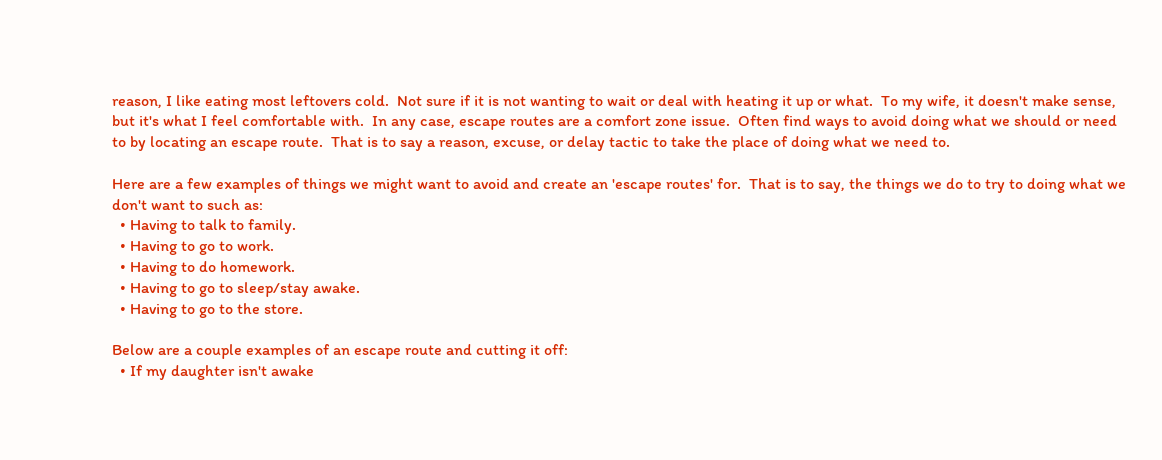reason, I like eating most leftovers cold.  Not sure if it is not wanting to wait or deal with heating it up or what.  To my wife, it doesn't make sense, but it's what I feel comfortable with.  In any case, escape routes are a comfort zone issue.  Often find ways to avoid doing what we should or need to by locating an escape route.  That is to say a reason, excuse, or delay tactic to take the place of doing what we need to.

Here are a few examples of things we might want to avoid and create an 'escape routes' for.  That is to say, the things we do to try to doing what we don't want to such as:
  • Having to talk to family.
  • Having to go to work.
  • Having to do homework.
  • Having to go to sleep/stay awake.
  • Having to go to the store.

Below are a couple examples of an escape route and cutting it off:
  • If my daughter isn't awake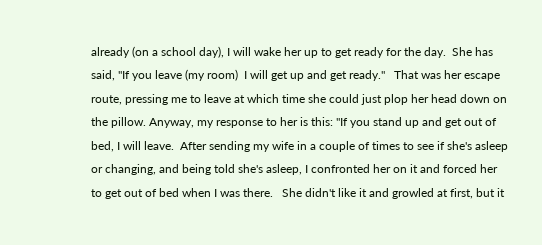already (on a school day), I will wake her up to get ready for the day.  She has said, "If you leave (my room)  I will get up and get ready."   That was her escape route, pressing me to leave at which time she could just plop her head down on the pillow. Anyway, my response to her is this: "If you stand up and get out of bed, I will leave.  After sending my wife in a couple of times to see if she's asleep or changing, and being told she's asleep, I confronted her on it and forced her to get out of bed when I was there.   She didn't like it and growled at first, but it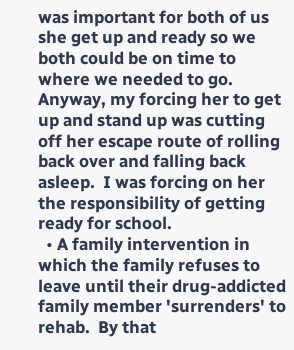was important for both of us she get up and ready so we both could be on time to where we needed to go.  Anyway, my forcing her to get up and stand up was cutting off her escape route of rolling back over and falling back asleep.  I was forcing on her the responsibility of getting ready for school.
  • A family intervention in which the family refuses to leave until their drug-addicted family member 'surrenders' to rehab.  By that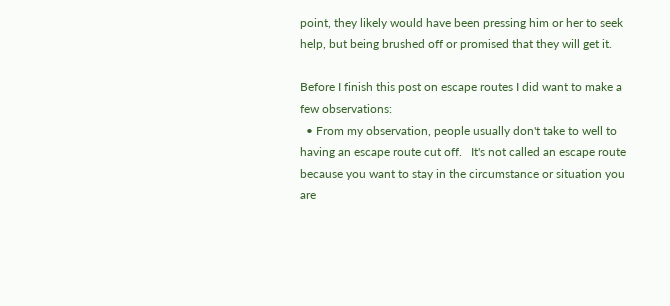point, they likely would have been pressing him or her to seek help, but being brushed off or promised that they will get it.

Before I finish this post on escape routes I did want to make a few observations:
  • From my observation, people usually don't take to well to having an escape route cut off.   It's not called an escape route because you want to stay in the circumstance or situation you are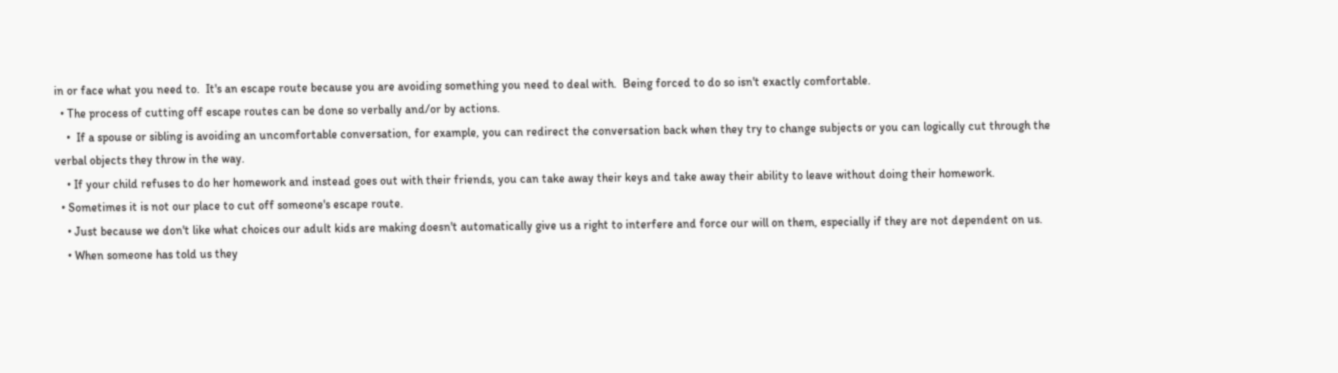in or face what you need to.  It's an escape route because you are avoiding something you need to deal with.  Being forced to do so isn't exactly comfortable.
  • The process of cutting off escape routes can be done so verbally and/or by actions.
    •  If a spouse or sibling is avoiding an uncomfortable conversation, for example, you can redirect the conversation back when they try to change subjects or you can logically cut through the verbal objects they throw in the way.
    • If your child refuses to do her homework and instead goes out with their friends, you can take away their keys and take away their ability to leave without doing their homework.
  • Sometimes it is not our place to cut off someone's escape route.
    • Just because we don't like what choices our adult kids are making doesn't automatically give us a right to interfere and force our will on them, especially if they are not dependent on us.
    • When someone has told us they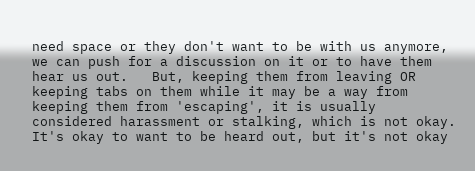need space or they don't want to be with us anymore, we can push for a discussion on it or to have them hear us out.   But, keeping them from leaving OR keeping tabs on them while it may be a way from keeping them from 'escaping', it is usually considered harassment or stalking, which is not okay.  It's okay to want to be heard out, but it's not okay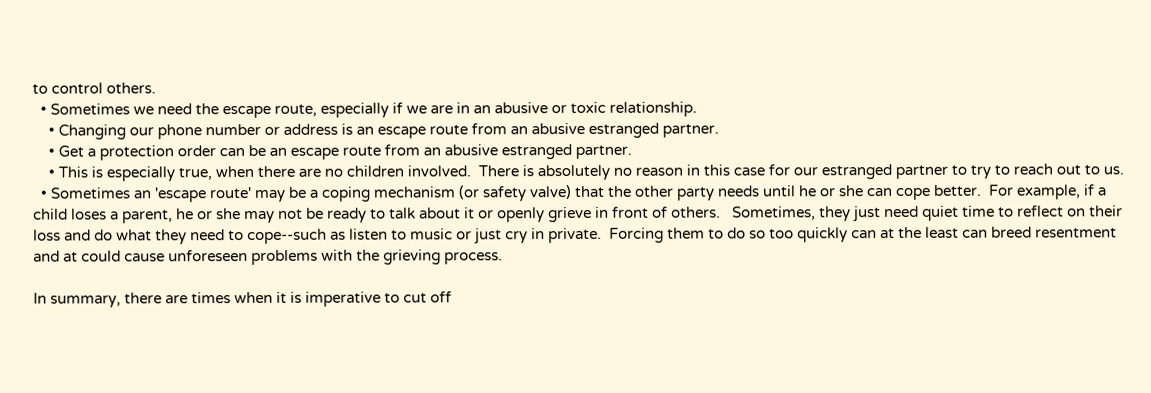to control others.
  • Sometimes we need the escape route, especially if we are in an abusive or toxic relationship.
    • Changing our phone number or address is an escape route from an abusive estranged partner.
    • Get a protection order can be an escape route from an abusive estranged partner.
    • This is especially true, when there are no children involved.  There is absolutely no reason in this case for our estranged partner to try to reach out to us.
  • Sometimes an 'escape route' may be a coping mechanism (or safety valve) that the other party needs until he or she can cope better.  For example, if a child loses a parent, he or she may not be ready to talk about it or openly grieve in front of others.   Sometimes, they just need quiet time to reflect on their loss and do what they need to cope--such as listen to music or just cry in private.  Forcing them to do so too quickly can at the least can breed resentment and at could cause unforeseen problems with the grieving process.

In summary, there are times when it is imperative to cut off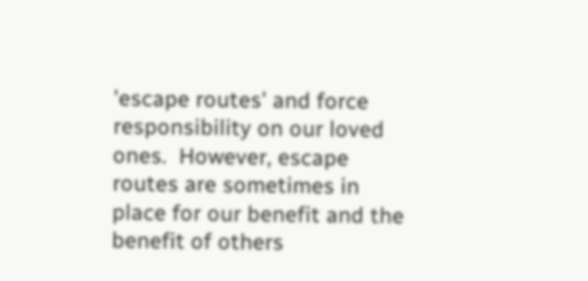'escape routes' and force responsibility on our loved ones.  However, escape routes are sometimes in place for our benefit and the benefit of others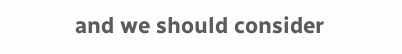and we should consider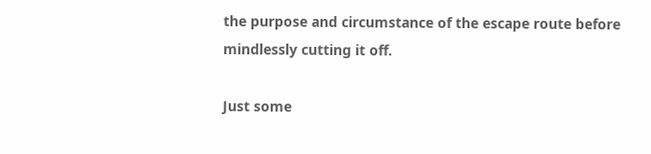the purpose and circumstance of the escape route before mindlessly cutting it off.

Just some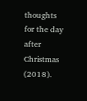thoughts for the day after Christmas (2018).